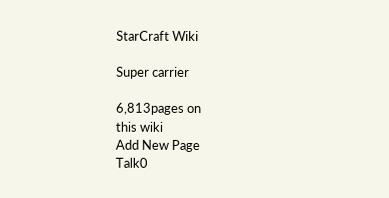StarCraft Wiki

Super carrier

6,813pages on
this wiki
Add New Page
Talk0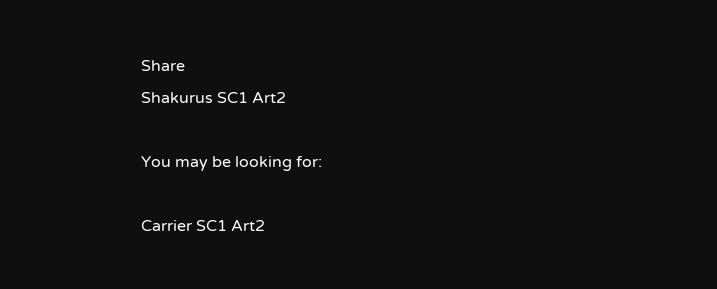Share
Shakurus SC1 Art2

You may be looking for:

Carrier SC1 Art2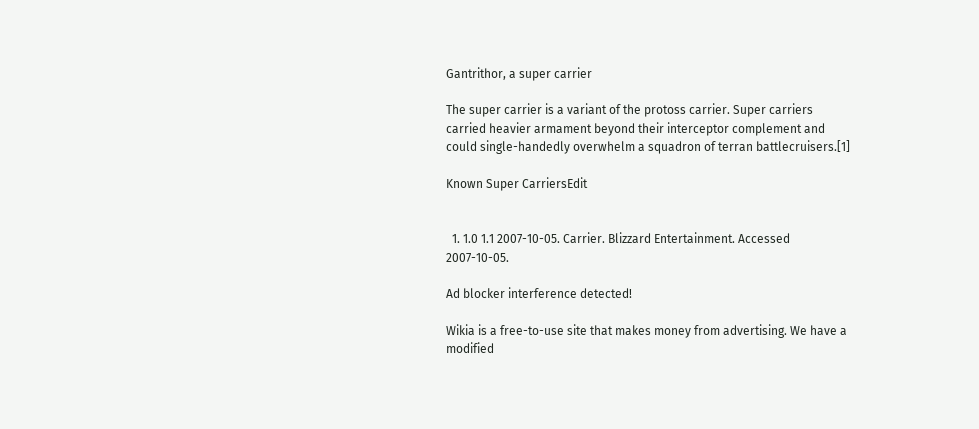Gantrithor, a super carrier

The super carrier is a variant of the protoss carrier. Super carriers carried heavier armament beyond their interceptor complement and could single-handedly overwhelm a squadron of terran battlecruisers.[1]

Known Super CarriersEdit


  1. 1.0 1.1 2007-10-05. Carrier. Blizzard Entertainment. Accessed 2007-10-05.

Ad blocker interference detected!

Wikia is a free-to-use site that makes money from advertising. We have a modified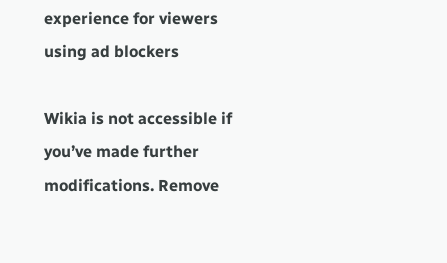experience for viewers using ad blockers

Wikia is not accessible if you’ve made further modifications. Remove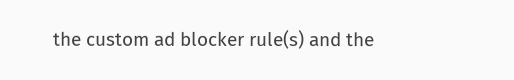the custom ad blocker rule(s) and the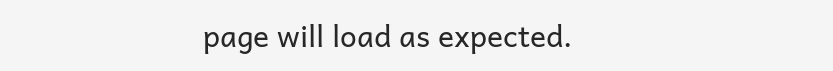page will load as expected.